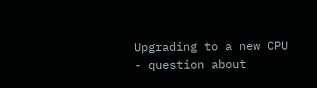Upgrading to a new CPU - question about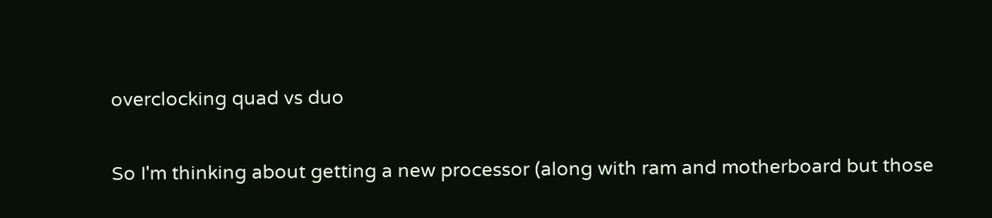overclocking quad vs duo

So I'm thinking about getting a new processor (along with ram and motherboard but those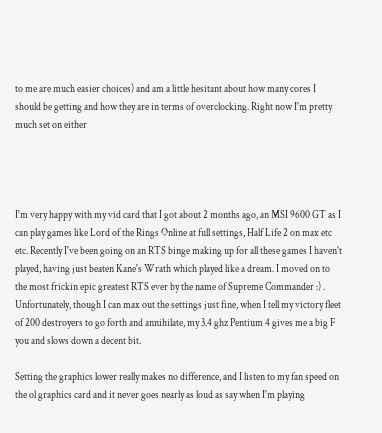to me are much easier choices) and am a little hesitant about how many cores I should be getting and how they are in terms of overclocking. Right now I'm pretty much set on either




I'm very happy with my vid card that I got about 2 months ago, an MSI 9600 GT as I can play games like Lord of the Rings Online at full settings, Half Life 2 on max etc etc. Recently I've been going on an RTS binge making up for all these games I haven't played, having just beaten Kane's Wrath which played like a dream. I moved on to the most frickin epic greatest RTS ever by the name of Supreme Commander :) . Unfortunately, though I can max out the settings just fine, when I tell my victory fleet of 200 destroyers to go forth and annihilate, my 3.4 ghz Pentium 4 gives me a big F you and slows down a decent bit.

Setting the graphics lower really makes no difference, and I listen to my fan speed on the ol graphics card and it never goes nearly as loud as say when I'm playing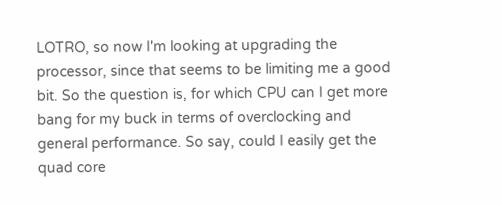LOTRO, so now I'm looking at upgrading the processor, since that seems to be limiting me a good bit. So the question is, for which CPU can I get more bang for my buck in terms of overclocking and general performance. So say, could I easily get the quad core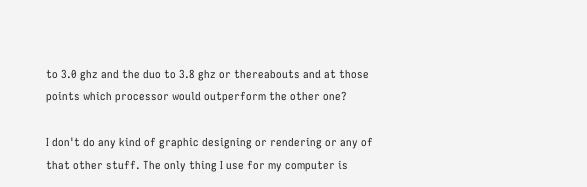to 3.0 ghz and the duo to 3.8 ghz or thereabouts and at those points which processor would outperform the other one?

I don't do any kind of graphic designing or rendering or any of that other stuff. The only thing I use for my computer is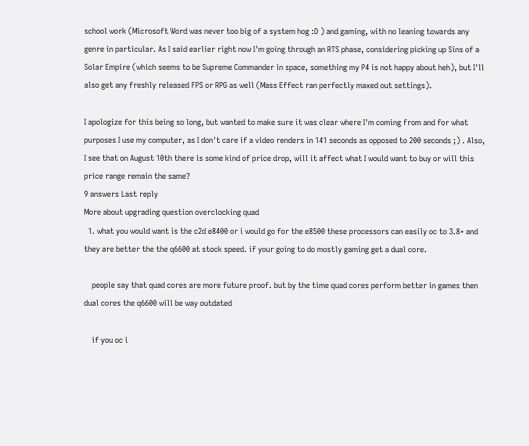school work (Microsoft Word was never too big of a system hog :D ) and gaming, with no leaning towards any genre in particular. As I said earlier right now I'm going through an RTS phase, considering picking up Sins of a Solar Empire (which seems to be Supreme Commander in space, something my P4 is not happy about heh), but I'll also get any freshly released FPS or RPG as well (Mass Effect ran perfectly maxed out settings).

I apologize for this being so long, but wanted to make sure it was clear where I'm coming from and for what purposes I use my computer, as I don't care if a video renders in 141 seconds as opposed to 200 seconds ;) . Also, I see that on August 10th there is some kind of price drop, will it affect what I would want to buy or will this price range remain the same?
9 answers Last reply
More about upgrading question overclocking quad
  1. what you would want is the c2d e8400 or i would go for the e8500 these processors can easily oc to 3.8+ and they are better the the q6600 at stock speed. if your going to do mostly gaming get a dual core.

    people say that quad cores are more future proof. but by the time quad cores perform better in games then dual cores the q6600 will be way outdated

    if you oc i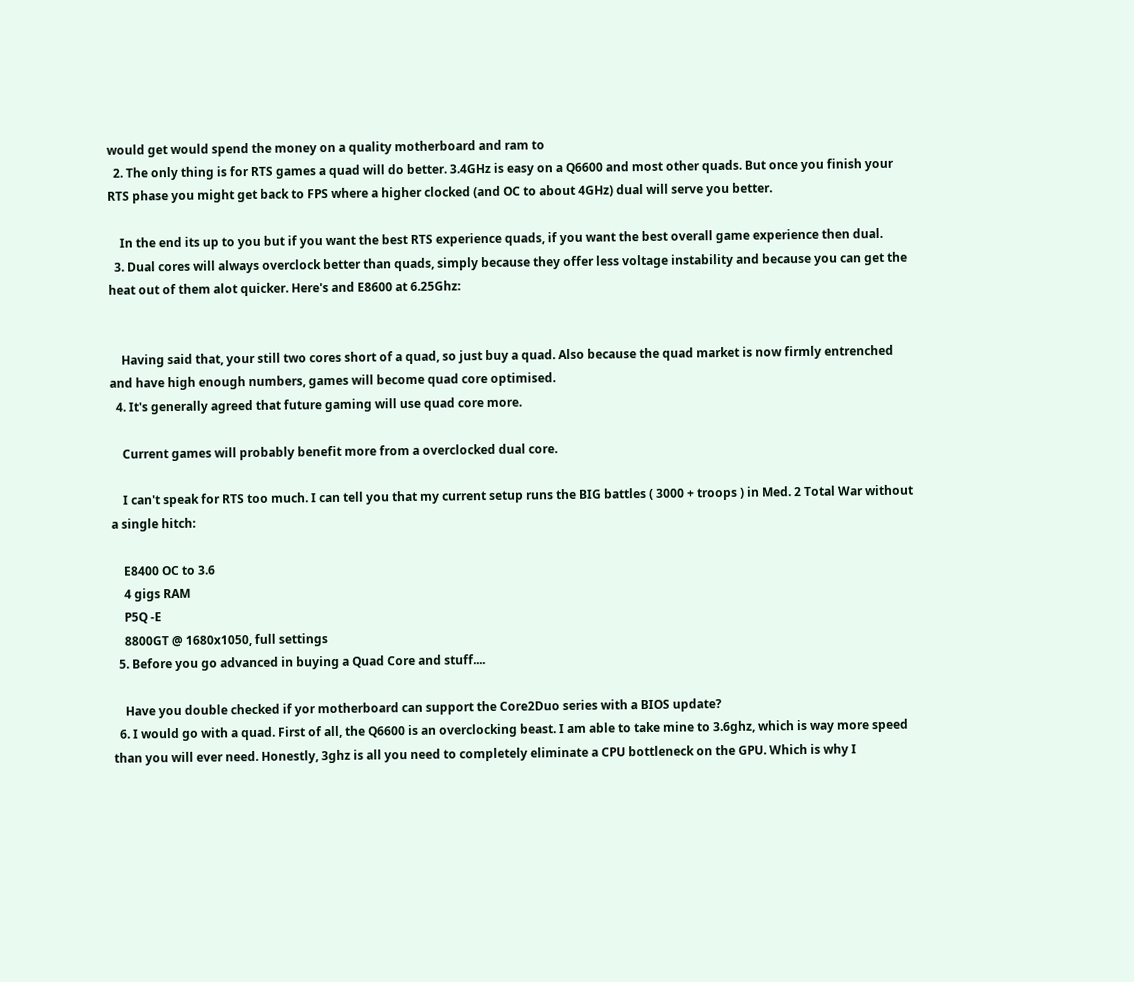would get would spend the money on a quality motherboard and ram to
  2. The only thing is for RTS games a quad will do better. 3.4GHz is easy on a Q6600 and most other quads. But once you finish your RTS phase you might get back to FPS where a higher clocked (and OC to about 4GHz) dual will serve you better.

    In the end its up to you but if you want the best RTS experience quads, if you want the best overall game experience then dual.
  3. Dual cores will always overclock better than quads, simply because they offer less voltage instability and because you can get the heat out of them alot quicker. Here's and E8600 at 6.25Ghz:


    Having said that, your still two cores short of a quad, so just buy a quad. Also because the quad market is now firmly entrenched and have high enough numbers, games will become quad core optimised.
  4. It's generally agreed that future gaming will use quad core more.

    Current games will probably benefit more from a overclocked dual core.

    I can't speak for RTS too much. I can tell you that my current setup runs the BIG battles ( 3000 + troops ) in Med. 2 Total War without a single hitch:

    E8400 OC to 3.6
    4 gigs RAM
    P5Q -E
    8800GT @ 1680x1050, full settings
  5. Before you go advanced in buying a Quad Core and stuff....

    Have you double checked if yor motherboard can support the Core2Duo series with a BIOS update?
  6. I would go with a quad. First of all, the Q6600 is an overclocking beast. I am able to take mine to 3.6ghz, which is way more speed than you will ever need. Honestly, 3ghz is all you need to completely eliminate a CPU bottleneck on the GPU. Which is why I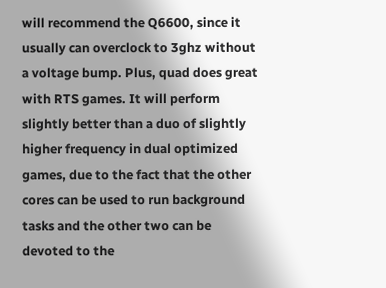will recommend the Q6600, since it usually can overclock to 3ghz without a voltage bump. Plus, quad does great with RTS games. It will perform slightly better than a duo of slightly higher frequency in dual optimized games, due to the fact that the other cores can be used to run background tasks and the other two can be devoted to the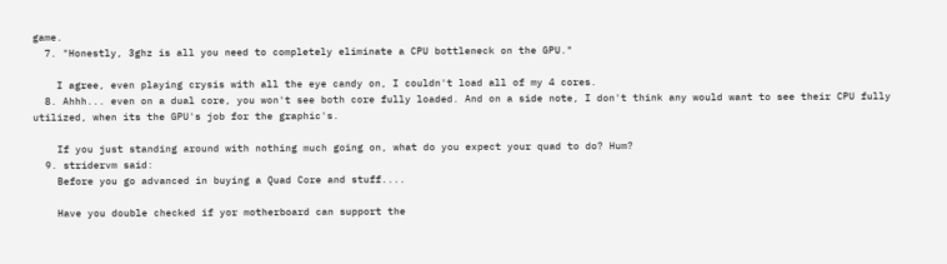game.
  7. "Honestly, 3ghz is all you need to completely eliminate a CPU bottleneck on the GPU."

    I agree, even playing crysis with all the eye candy on, I couldn't load all of my 4 cores.
  8. Ahhh... even on a dual core, you won't see both core fully loaded. And on a side note, I don't think any would want to see their CPU fully utilized, when its the GPU's job for the graphic's.

    If you just standing around with nothing much going on, what do you expect your quad to do? Hum?
  9. stridervm said:
    Before you go advanced in buying a Quad Core and stuff....

    Have you double checked if yor motherboard can support the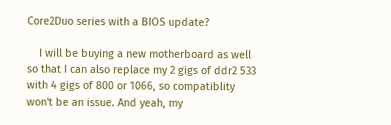Core2Duo series with a BIOS update?

    I will be buying a new motherboard as well so that I can also replace my 2 gigs of ddr2 533 with 4 gigs of 800 or 1066, so compatiblity won't be an issue. And yeah, my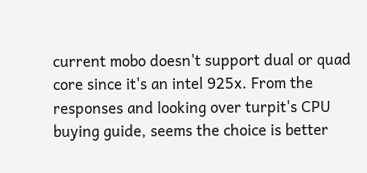current mobo doesn't support dual or quad core since it's an intel 925x. From the responses and looking over turpit's CPU buying guide, seems the choice is better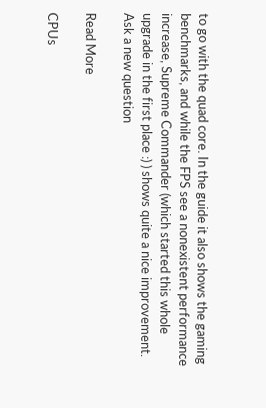to go with the quad core. In the guide it also shows the gaming benchmarks, and while the FPS see a nonexistent performance increase, Supreme Commander (which started this whole upgrade in the first place :) ) shows quite a nice improvement.
Ask a new question

Read More

CPUs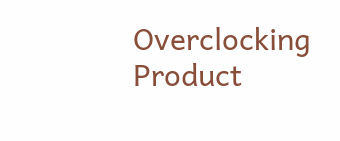Overclocking Product